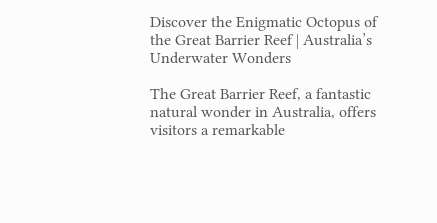Discover the Enigmatic Octopus of the Great Barrier Reef | Australia’s Underwater Wonders

The Great Barrier Reef, a fantastic natural wonder in Australia, offers visitors a remarkable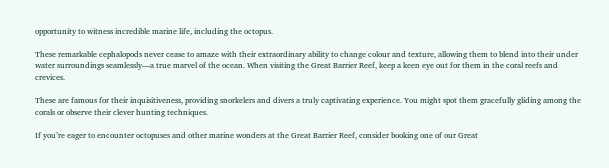opportunity to witness incredible marine life, including the octopus.

These remarkable cephalopods never cease to amaze with their extraordinary ability to change colour and texture, allowing them to blend into their under water surroundings seamlessly—a true marvel of the ocean. When visiting the Great Barrier Reef, keep a keen eye out for them in the coral reefs and crevices.

These are famous for their inquisitiveness, providing snorkelers and divers a truly captivating experience. You might spot them gracefully gliding among the corals or observe their clever hunting techniques.

If you’re eager to encounter octopuses and other marine wonders at the Great Barrier Reef, consider booking one of our Great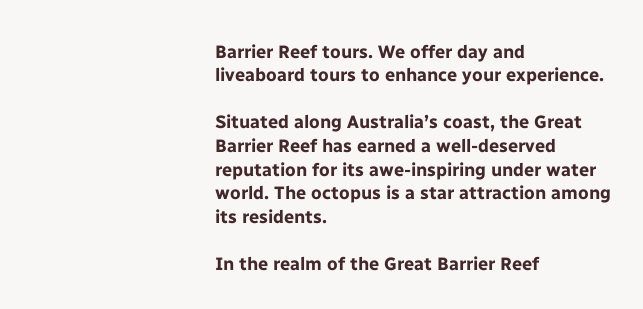Barrier Reef tours. We offer day and liveaboard tours to enhance your experience.

Situated along Australia’s coast, the Great Barrier Reef has earned a well-deserved reputation for its awe-inspiring under water world. The octopus is a star attraction among its residents.

In the realm of the Great Barrier Reef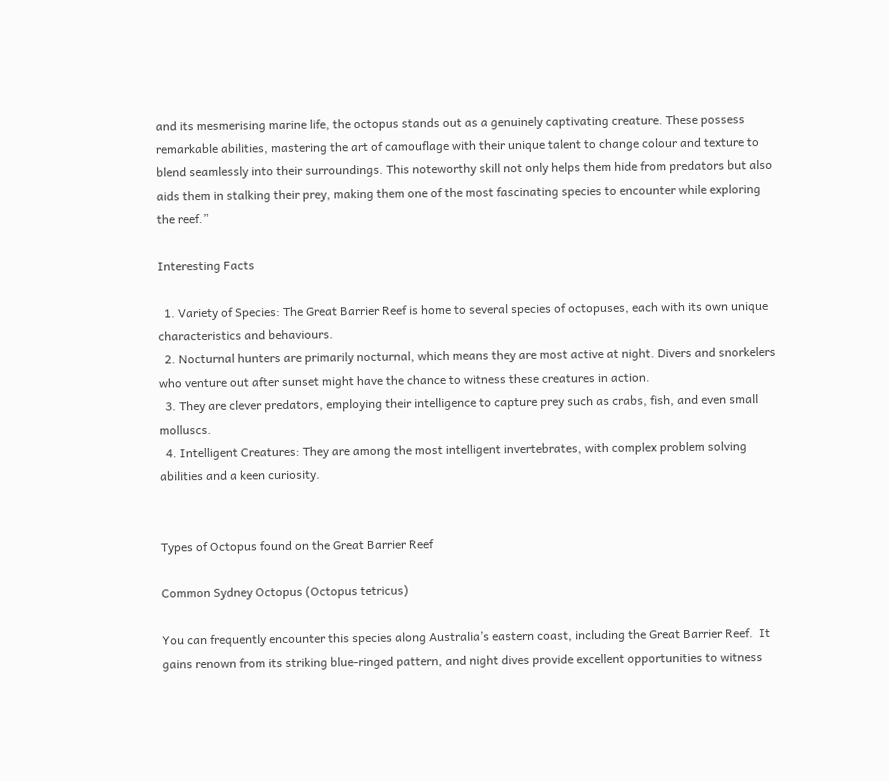and its mesmerising marine life, the octopus stands out as a genuinely captivating creature. These possess remarkable abilities, mastering the art of camouflage with their unique talent to change colour and texture to blend seamlessly into their surroundings. This noteworthy skill not only helps them hide from predators but also aids them in stalking their prey, making them one of the most fascinating species to encounter while exploring the reef.”

Interesting Facts

  1. Variety of Species: The Great Barrier Reef is home to several species of octopuses, each with its own unique characteristics and behaviours.
  2. Nocturnal hunters are primarily nocturnal, which means they are most active at night. Divers and snorkelers who venture out after sunset might have the chance to witness these creatures in action.
  3. They are clever predators, employing their intelligence to capture prey such as crabs, fish, and even small molluscs.
  4. Intelligent Creatures: They are among the most intelligent invertebrates, with complex problem solving abilities and a keen curiosity.


Types of Octopus found on the Great Barrier Reef

Common Sydney Octopus (Octopus tetricus)

You can frequently encounter this species along Australia’s eastern coast, including the Great Barrier Reef.  It gains renown from its striking blue-ringed pattern, and night dives provide excellent opportunities to witness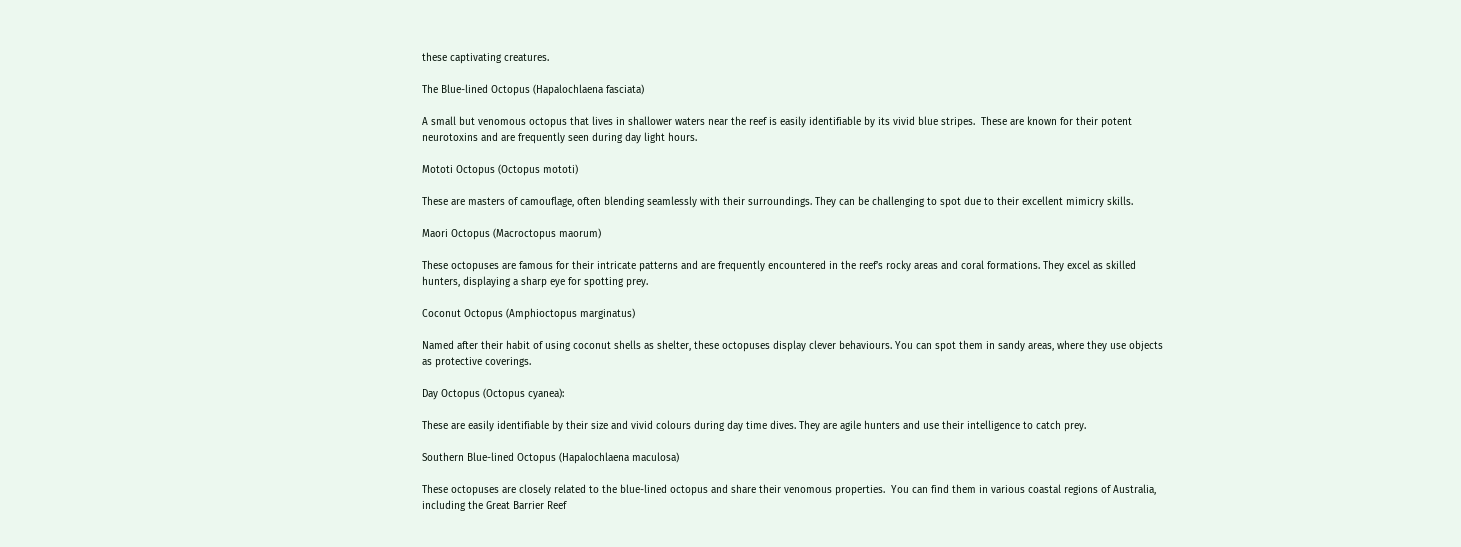these captivating creatures.

The Blue-lined Octopus (Hapalochlaena fasciata)

A small but venomous octopus that lives in shallower waters near the reef is easily identifiable by its vivid blue stripes.  These are known for their potent neurotoxins and are frequently seen during day light hours.

Mototi Octopus (Octopus mototi)

These are masters of camouflage, often blending seamlessly with their surroundings. They can be challenging to spot due to their excellent mimicry skills.

Maori Octopus (Macroctopus maorum)

These octopuses are famous for their intricate patterns and are frequently encountered in the reef’s rocky areas and coral formations. They excel as skilled hunters, displaying a sharp eye for spotting prey.

Coconut Octopus (Amphioctopus marginatus)

Named after their habit of using coconut shells as shelter, these octopuses display clever behaviours. You can spot them in sandy areas, where they use objects as protective coverings.

Day Octopus (Octopus cyanea):

These are easily identifiable by their size and vivid colours during day time dives. They are agile hunters and use their intelligence to catch prey.

Southern Blue-lined Octopus (Hapalochlaena maculosa)

These octopuses are closely related to the blue-lined octopus and share their venomous properties.  You can find them in various coastal regions of Australia, including the Great Barrier Reef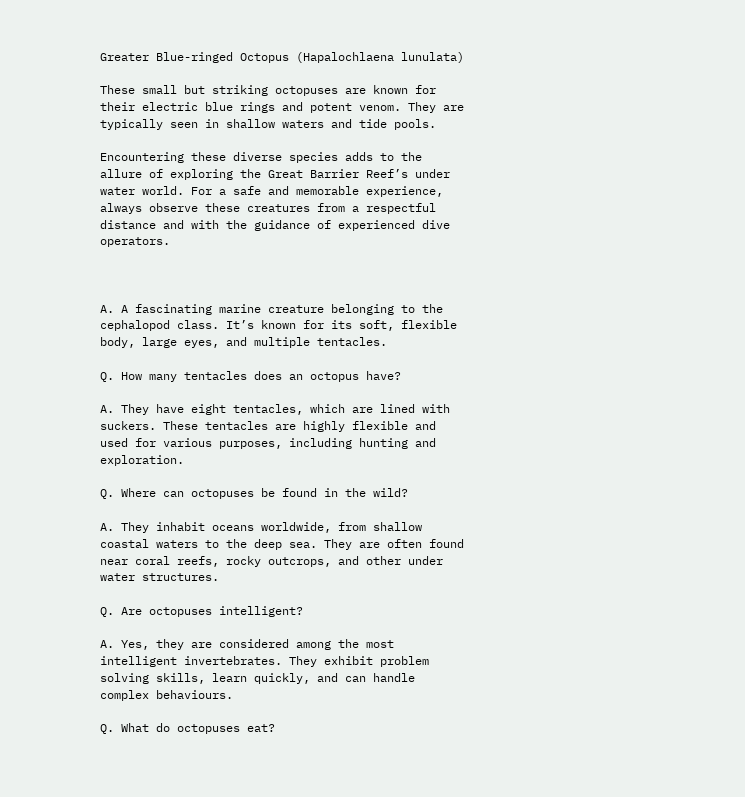Greater Blue-ringed Octopus (Hapalochlaena lunulata)

These small but striking octopuses are known for their electric blue rings and potent venom. They are typically seen in shallow waters and tide pools.

Encountering these diverse species adds to the allure of exploring the Great Barrier Reef’s under water world. For a safe and memorable experience, always observe these creatures from a respectful distance and with the guidance of experienced dive operators.



A. A fascinating marine creature belonging to the cephalopod class. It’s known for its soft, flexible body, large eyes, and multiple tentacles.

Q. How many tentacles does an octopus have?

A. They have eight tentacles, which are lined with suckers. These tentacles are highly flexible and used for various purposes, including hunting and exploration.

Q. Where can octopuses be found in the wild?

A. They inhabit oceans worldwide, from shallow coastal waters to the deep sea. They are often found near coral reefs, rocky outcrops, and other under water structures.

Q. Are octopuses intelligent?

A. Yes, they are considered among the most intelligent invertebrates. They exhibit problem solving skills, learn quickly, and can handle complex behaviours.

Q. What do octopuses eat?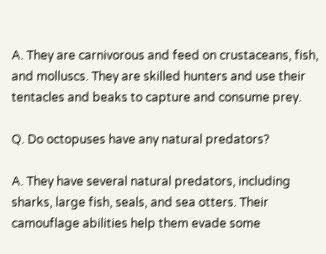A. They are carnivorous and feed on crustaceans, fish, and molluscs. They are skilled hunters and use their tentacles and beaks to capture and consume prey.

Q. Do octopuses have any natural predators?

A. They have several natural predators, including sharks, large fish, seals, and sea otters. Their camouflage abilities help them evade some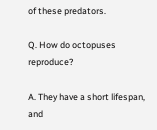of these predators.

Q. How do octopuses reproduce?

A. They have a short lifespan, and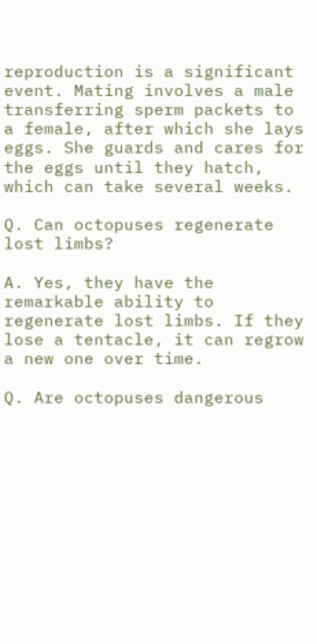reproduction is a significant event. Mating involves a male transferring sperm packets to a female, after which she lays eggs. She guards and cares for the eggs until they hatch, which can take several weeks.

Q. Can octopuses regenerate lost limbs?

A. Yes, they have the remarkable ability to regenerate lost limbs. If they lose a tentacle, it can regrow a new one over time.

Q. Are octopuses dangerous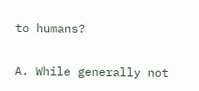to humans?

A. While generally not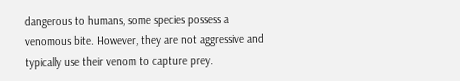dangerous to humans, some species possess a venomous bite. However, they are not aggressive and typically use their venom to capture prey.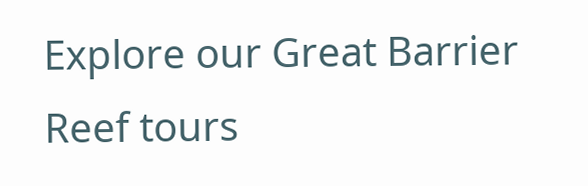Explore our Great Barrier Reef tours